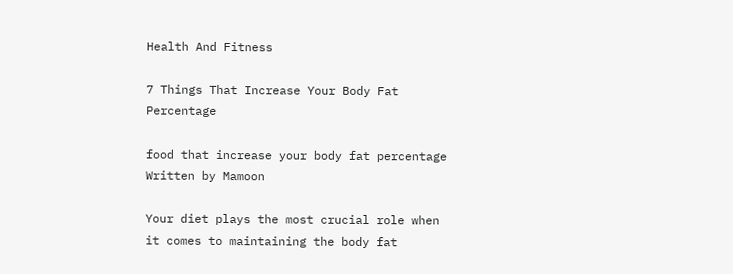Health And Fitness

7 Things That Increase Your Body Fat Percentage

food that increase your body fat percentage
Written by Mamoon

Your diet plays the most crucial role when it comes to maintaining the body fat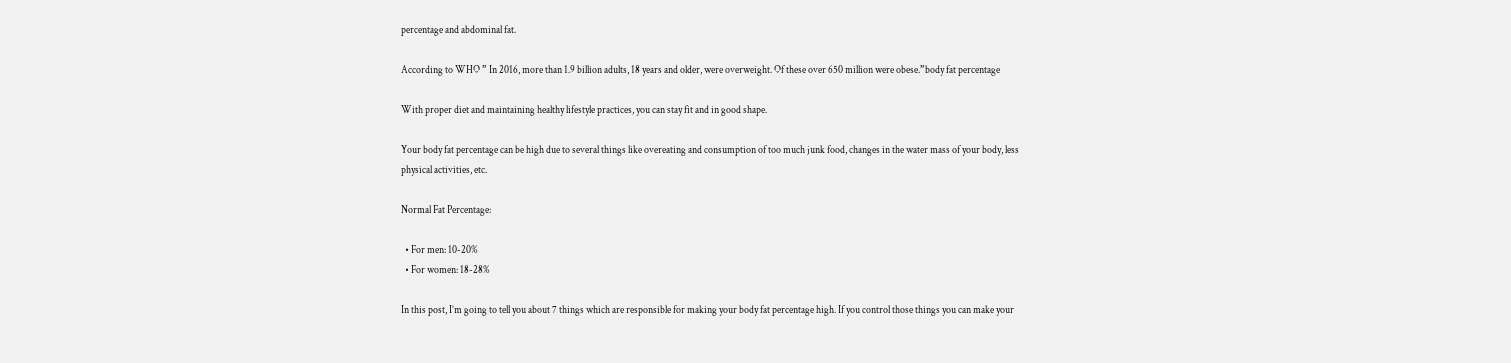percentage and abdominal fat.

According to WHO ” In 2016, more than 1.9 billion adults, 18 years and older, were overweight. Of these over 650 million were obese.”body fat percentage

With proper diet and maintaining healthy lifestyle practices, you can stay fit and in good shape.

Your body fat percentage can be high due to several things like overeating and consumption of too much junk food, changes in the water mass of your body, less physical activities, etc.

Normal Fat Percentage:

  • For men: 10-20%
  • For women: 18-28%

In this post, I’m going to tell you about 7 things which are responsible for making your body fat percentage high. If you control those things you can make your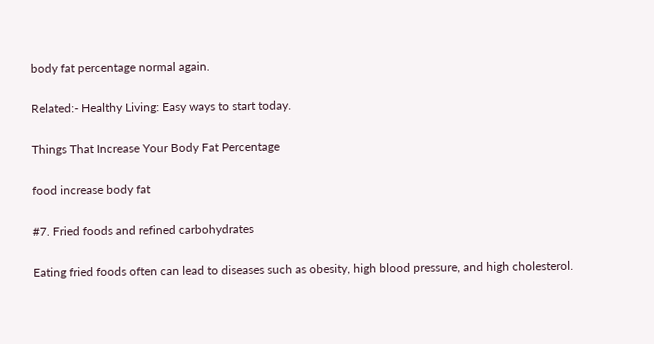body fat percentage normal again.

Related:- Healthy Living: Easy ways to start today.

Things That Increase Your Body Fat Percentage

food increase body fat

#7. Fried foods and refined carbohydrates

Eating fried foods often can lead to diseases such as obesity, high blood pressure, and high cholesterol.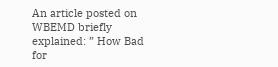An article posted on WBEMD briefly explained: ” How Bad for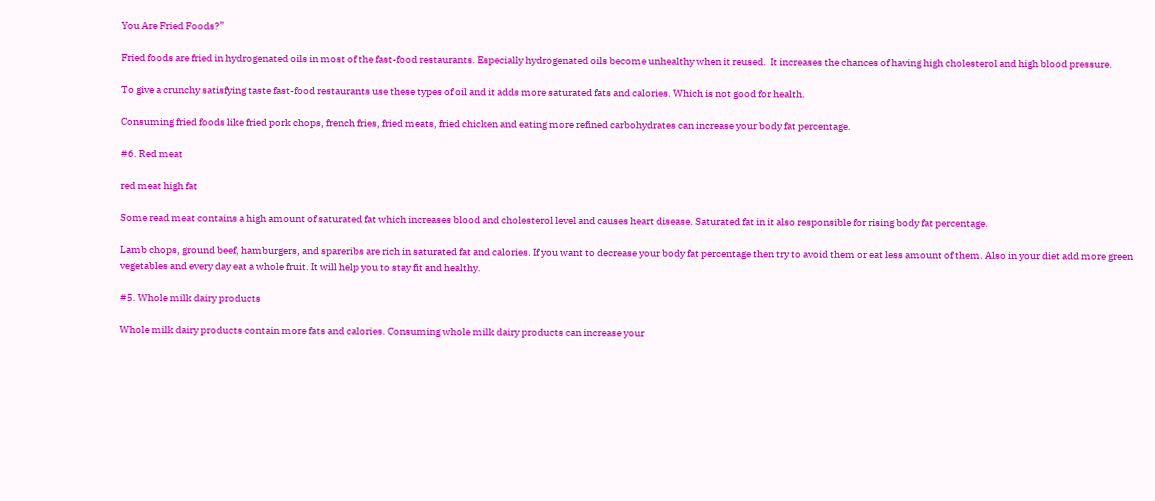You Are Fried Foods?”

Fried foods are fried in hydrogenated oils in most of the fast-food restaurants. Especially hydrogenated oils become unhealthy when it reused.  It increases the chances of having high cholesterol and high blood pressure.

To give a crunchy satisfying taste fast-food restaurants use these types of oil and it adds more saturated fats and calories. Which is not good for health.

Consuming fried foods like fried pork chops, french fries, fried meats, fried chicken and eating more refined carbohydrates can increase your body fat percentage.

#6. Red meat

red meat high fat

Some read meat contains a high amount of saturated fat which increases blood and cholesterol level and causes heart disease. Saturated fat in it also responsible for rising body fat percentage.

Lamb chops, ground beef, hamburgers, and spareribs are rich in saturated fat and calories. If you want to decrease your body fat percentage then try to avoid them or eat less amount of them. Also in your diet add more green vegetables and every day eat a whole fruit. It will help you to stay fit and healthy.

#5. Whole milk dairy products

Whole milk dairy products contain more fats and calories. Consuming whole milk dairy products can increase your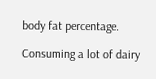body fat percentage.

Consuming a lot of dairy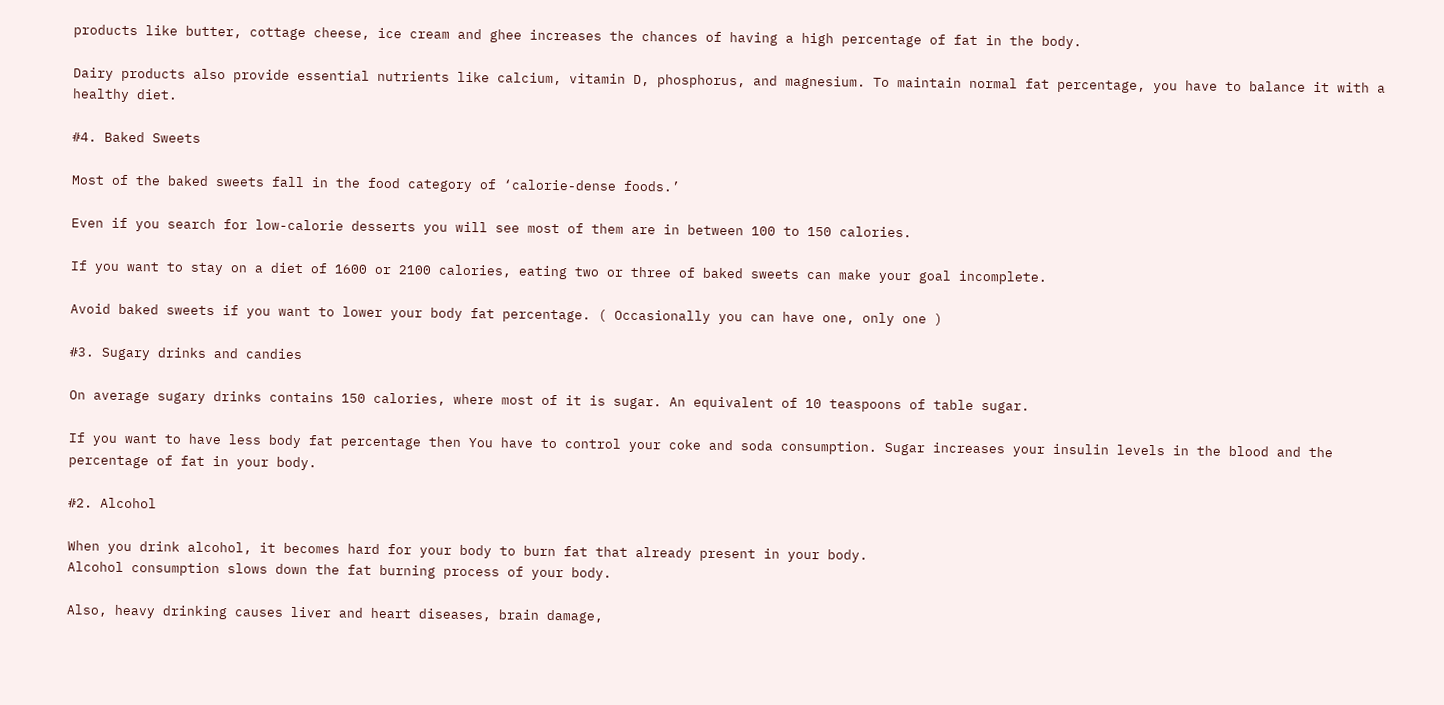products like butter, cottage cheese, ice cream and ghee increases the chances of having a high percentage of fat in the body.

Dairy products also provide essential nutrients like calcium, vitamin D, phosphorus, and magnesium. To maintain normal fat percentage, you have to balance it with a healthy diet.

#4. Baked Sweets

Most of the baked sweets fall in the food category of ‘calorie-dense foods.’

Even if you search for low-calorie desserts you will see most of them are in between 100 to 150 calories.

If you want to stay on a diet of 1600 or 2100 calories, eating two or three of baked sweets can make your goal incomplete.

Avoid baked sweets if you want to lower your body fat percentage. ( Occasionally you can have one, only one )

#3. Sugary drinks and candies

On average sugary drinks contains 150 calories, where most of it is sugar. An equivalent of 10 teaspoons of table sugar.

If you want to have less body fat percentage then You have to control your coke and soda consumption. Sugar increases your insulin levels in the blood and the percentage of fat in your body.

#2. Alcohol

When you drink alcohol, it becomes hard for your body to burn fat that already present in your body.
Alcohol consumption slows down the fat burning process of your body.

Also, heavy drinking causes liver and heart diseases, brain damage,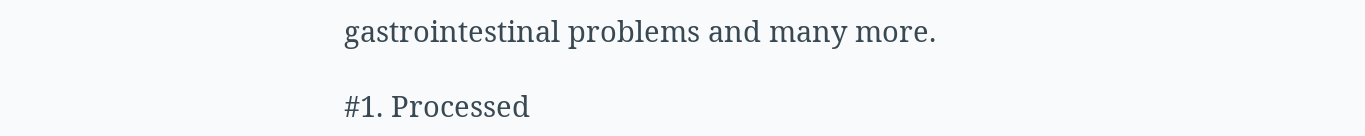gastrointestinal problems and many more.

#1. Processed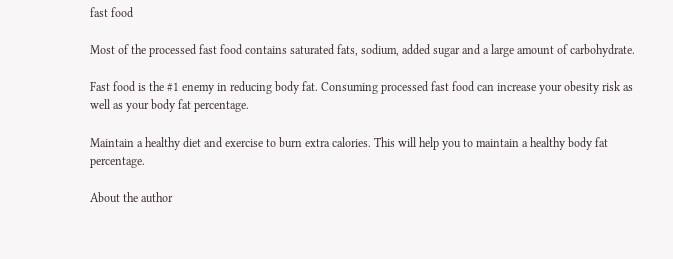fast food

Most of the processed fast food contains saturated fats, sodium, added sugar and a large amount of carbohydrate.

Fast food is the #1 enemy in reducing body fat. Consuming processed fast food can increase your obesity risk as well as your body fat percentage.

Maintain a healthy diet and exercise to burn extra calories. This will help you to maintain a healthy body fat percentage.

About the author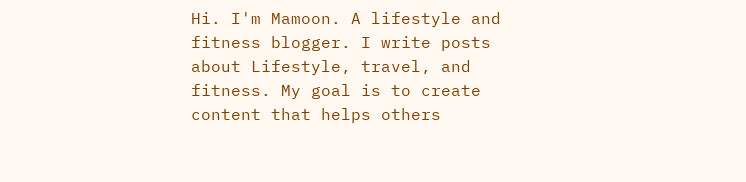Hi. I'm Mamoon. A lifestyle and fitness blogger. I write posts about Lifestyle, travel, and fitness. My goal is to create content that helps others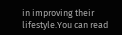in improving their lifestyle.You can read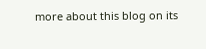more about this blog on its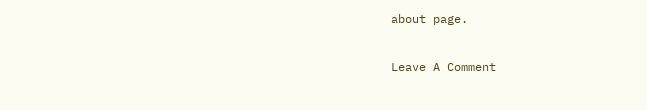about page.

Leave A Comment